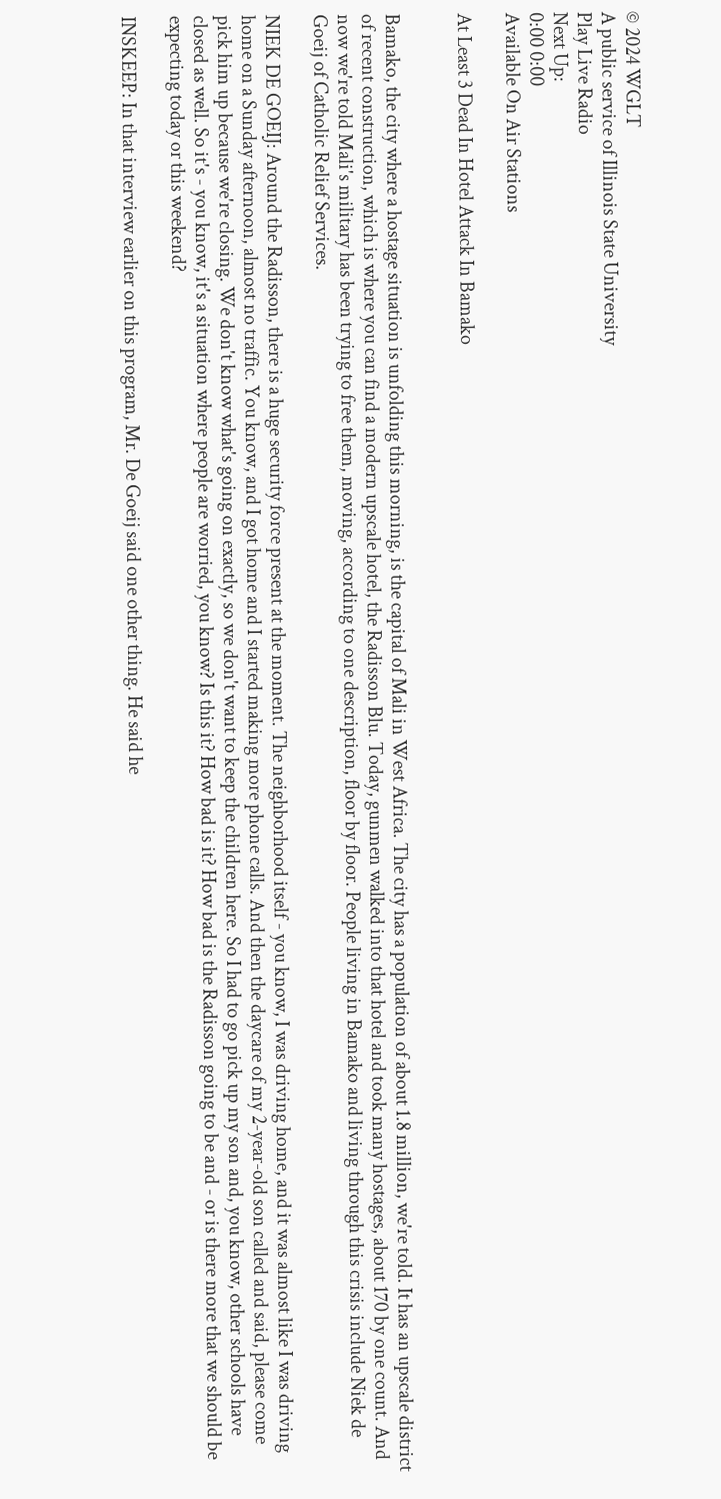© 2024 WGLT
A public service of Illinois State University
Play Live Radio
Next Up:
0:00 0:00
Available On Air Stations

At Least 3 Dead In Hotel Attack In Bamako


Bamako, the city where a hostage situation is unfolding this morning, is the capital of Mali in West Africa. The city has a population of about 1.8 million, we're told. It has an upscale district of recent construction, which is where you can find a modern upscale hotel, the Radisson Blu. Today, gunmen walked into that hotel and took many hostages, about 170 by one count. And now we're told Mali's military has been trying to free them, moving, according to one description, floor by floor. People living in Bamako and living through this crisis include Niek de Goeij of Catholic Relief Services.

NIEK DE GOEIJ: Around the Radisson, there is a huge security force present at the moment. The neighborhood itself - you know, I was driving home, and it was almost like I was driving home on a Sunday afternoon, almost no traffic. You know, and I got home and I started making more phone calls. And then the daycare of my 2-year-old son called and said, please come pick him up because we're closing. We don't know what's going on exactly, so we don't want to keep the children here. So I had to go pick up my son and, you know, other schools have closed as well. So it's - you know, it's a situation where people are worried, you know? Is this it? How bad is it? How bad is the Radisson going to be and - or is there more that we should be expecting today or this weekend?

INSKEEP: In that interview earlier on this program, Mr. De Goeij said one other thing. He said he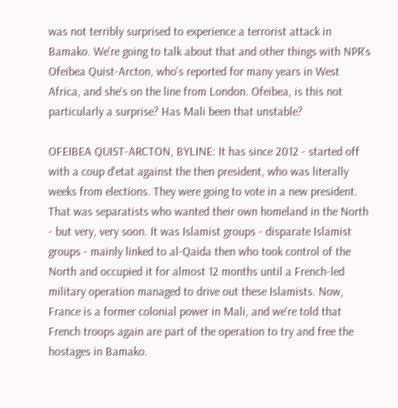was not terribly surprised to experience a terrorist attack in Bamako. We're going to talk about that and other things with NPR's Ofeibea Quist-Arcton, who's reported for many years in West Africa, and she's on the line from London. Ofeibea, is this not particularly a surprise? Has Mali been that unstable?

OFEIBEA QUIST-ARCTON, BYLINE: It has since 2012 - started off with a coup d'etat against the then president, who was literally weeks from elections. They were going to vote in a new president. That was separatists who wanted their own homeland in the North - but very, very soon. It was Islamist groups - disparate Islamist groups - mainly linked to al-Qaida then who took control of the North and occupied it for almost 12 months until a French-led military operation managed to drive out these Islamists. Now, France is a former colonial power in Mali, and we're told that French troops again are part of the operation to try and free the hostages in Bamako.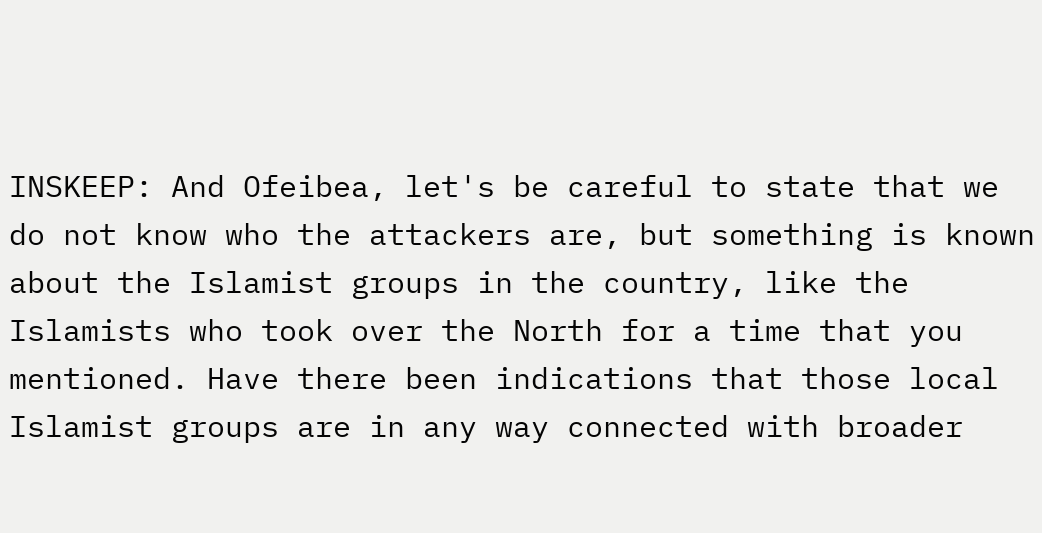INSKEEP: And Ofeibea, let's be careful to state that we do not know who the attackers are, but something is known about the Islamist groups in the country, like the Islamists who took over the North for a time that you mentioned. Have there been indications that those local Islamist groups are in any way connected with broader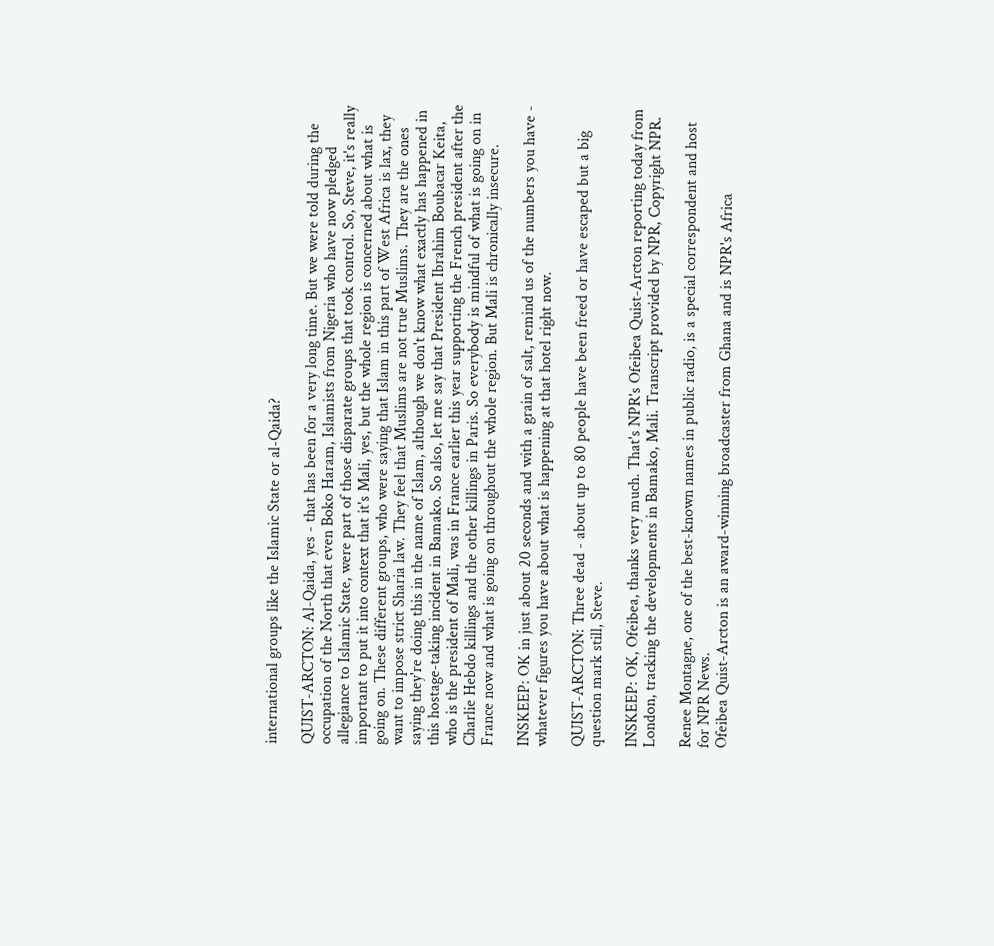international groups like the Islamic State or al-Qaida?

QUIST-ARCTON: Al-Qaida, yes - that has been for a very long time. But we were told during the occupation of the North that even Boko Haram, Islamists from Nigeria who have now pledged allegiance to Islamic State, were part of those disparate groups that took control. So, Steve, it's really important to put it into context that it's Mali, yes, but the whole region is concerned about what is going on. These different groups, who were saying that Islam in this part of West Africa is lax, they want to impose strict Sharia law. They feel that Muslims are not true Muslims. They are the ones saying they're doing this in the name of Islam, although we don't know what exactly has happened in this hostage-taking incident in Bamako. So also, let me say that President Ibrahim Boubacar Keita, who is the president of Mali, was in France earlier this year supporting the French president after the Charlie Hebdo killings and the other killings in Paris. So everybody is mindful of what is going on in France now and what is going on throughout the whole region. But Mali is chronically insecure.

INSKEEP: OK in just about 20 seconds and with a grain of salt, remind us of the numbers you have - whatever figures you have about what is happening at that hotel right now.

QUIST-ARCTON: Three dead - about up to 80 people have been freed or have escaped but a big question mark still, Steve.

INSKEEP: OK, Ofeibea, thanks very much. That's NPR's Ofeibea Quist-Arcton reporting today from London, tracking the developments in Bamako, Mali. Transcript provided by NPR, Copyright NPR.

Renee Montagne, one of the best-known names in public radio, is a special correspondent and host for NPR News.
Ofeibea Quist-Arcton is an award-winning broadcaster from Ghana and is NPR's Africa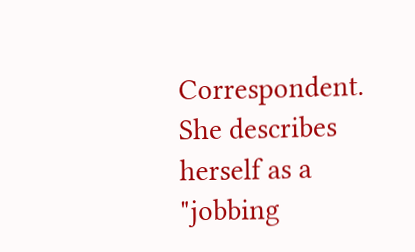Correspondent. She describes herself as a "jobbing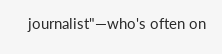journalist"—who's often on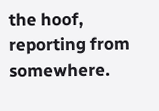the hoof, reporting from somewhere.